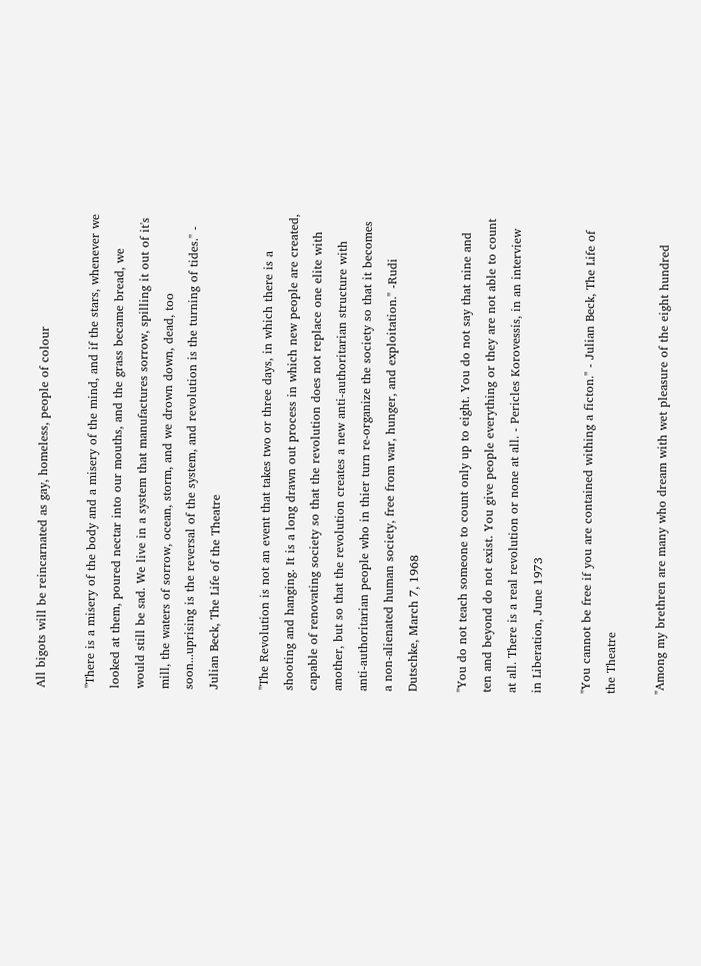All bigots will be reincarnated as gay, homeless, people of colour

"There is a misery of the body and a misery of the mind, and if the stars, whenever we looked at them, poured nectar into our mouths, and the grass became bread, we would still be sad. We live in a system that manufactures sorrow, spilling it out of it's mill, the waters of sorrow, ocean, storm, and we drown down, dead, too soon...uprising is the reversal of the system, and revolution is the turning of tides." - Julian Beck, The Life of the Theatre

"The Revolution is not an event that takes two or three days, in which there is a shooting and hanging. It is a long drawn out process in which new people are created, capable of renovating society so that the revolution does not replace one elite with another, but so that the revolution creates a new anti-authoritarian structure with anti-authoritarian people who in thier turn re-organize the society so that it becomes a non-alienated human society, free from war, hunger, and exploitation." -Rudi Dutschke, March 7, 1968

"You do not teach someone to count only up to eight. You do not say that nine and ten and beyond do not exist. You give people everything or they are not able to count at all. There is a real revolution or none at all. - Pericles Korovessis, in an interview in Liberation, June 1973

"You cannot be free if you are contained withing a ficton." - Julian Beck, The Life of the Theatre

"Among my brethren are many who dream with wet pleasure of the eight hundred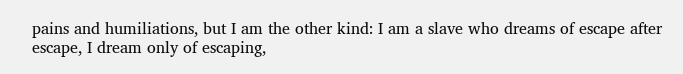pains and humiliations, but I am the other kind: I am a slave who dreams of escape after escape, I dream only of escaping,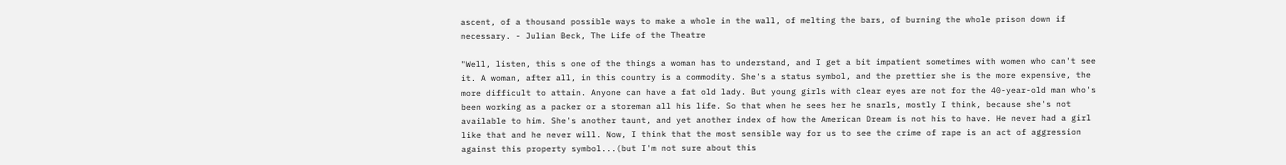ascent, of a thousand possible ways to make a whole in the wall, of melting the bars, of burning the whole prison down if necessary. - Julian Beck, The Life of the Theatre

"Well, listen, this s one of the things a woman has to understand, and I get a bit impatient sometimes with women who can't see it. A woman, after all, in this country is a commodity. She's a status symbol, and the prettier she is the more expensive, the more difficult to attain. Anyone can have a fat old lady. But young girls with clear eyes are not for the 40-year-old man who's been working as a packer or a storeman all his life. So that when he sees her he snarls, mostly I think, because she's not available to him. She's another taunt, and yet another index of how the American Dream is not his to have. He never had a girl like that and he never will. Now, I think that the most sensible way for us to see the crime of rape is an act of aggression against this property symbol...(but I'm not sure about this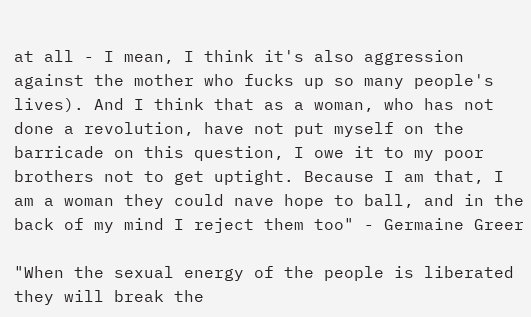at all - I mean, I think it's also aggression against the mother who fucks up so many people's lives). And I think that as a woman, who has not done a revolution, have not put myself on the barricade on this question, I owe it to my poor brothers not to get uptight. Because I am that, I am a woman they could nave hope to ball, and in the back of my mind I reject them too" - Germaine Greer

"When the sexual energy of the people is liberated they will break the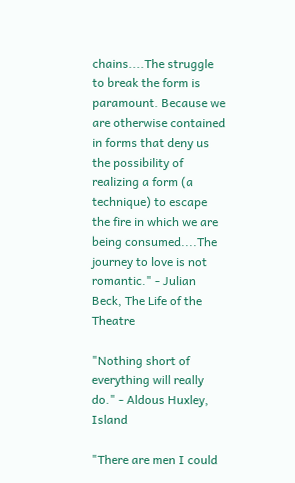chains....The struggle to break the form is paramount. Because we are otherwise contained in forms that deny us the possibility of realizing a form (a technique) to escape the fire in which we are being consumed....The journey to love is not romantic." - Julian Beck, The Life of the Theatre

"Nothing short of everything will really do." - Aldous Huxley, Island

"There are men I could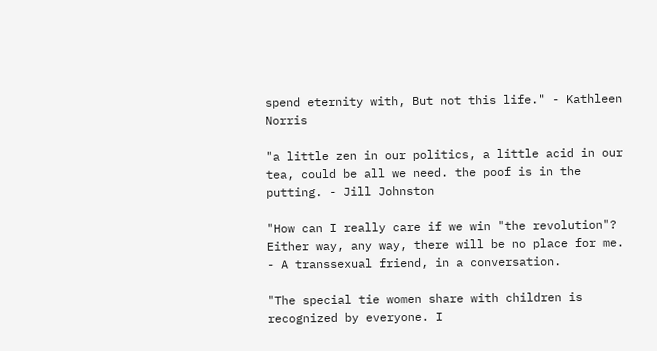spend eternity with, But not this life." - Kathleen Norris

"a little zen in our politics, a little acid in our tea, could be all we need. the poof is in the putting. - Jill Johnston

"How can I really care if we win "the revolution"? Either way, any way, there will be no place for me. - A transsexual friend, in a conversation.

"The special tie women share with children is recognized by everyone. I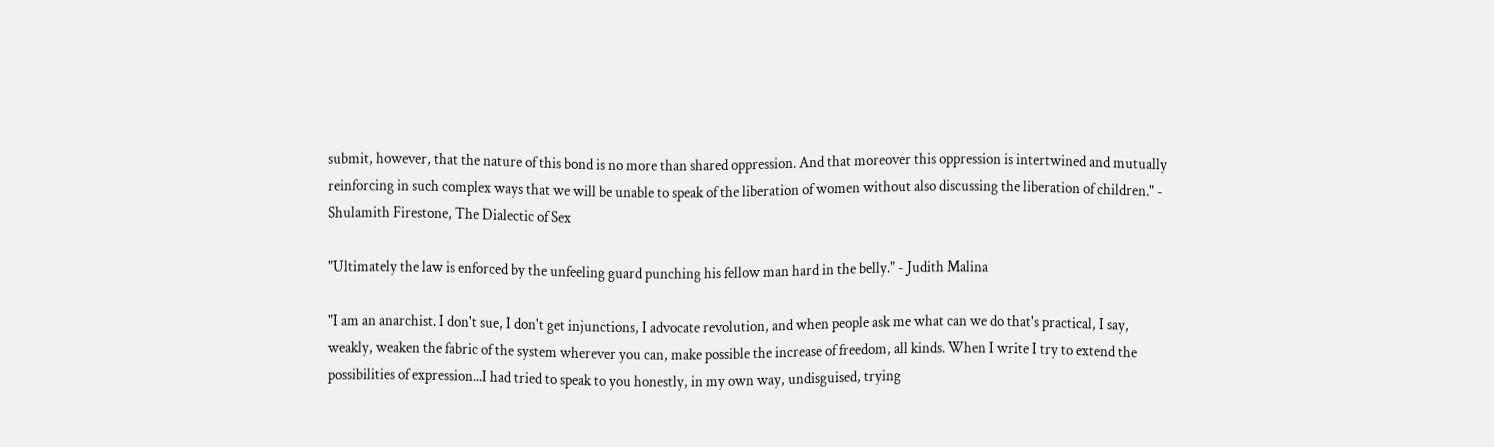submit, however, that the nature of this bond is no more than shared oppression. And that moreover this oppression is intertwined and mutually reinforcing in such complex ways that we will be unable to speak of the liberation of women without also discussing the liberation of children." - Shulamith Firestone, The Dialectic of Sex

"Ultimately the law is enforced by the unfeeling guard punching his fellow man hard in the belly." - Judith Malina

"I am an anarchist. I don't sue, I don't get injunctions, I advocate revolution, and when people ask me what can we do that's practical, I say, weakly, weaken the fabric of the system wherever you can, make possible the increase of freedom, all kinds. When I write I try to extend the possibilities of expression...I had tried to speak to you honestly, in my own way, undisguised, trying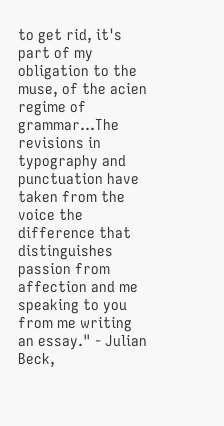to get rid, it's part of my obligation to the muse, of the acien regime of grammar...The revisions in typography and punctuation have taken from the voice the difference that distinguishes passion from affection and me speaking to you from me writing an essay." - Julian Beck,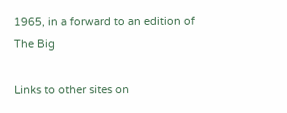1965, in a forward to an edition of The Big

Links to other sites on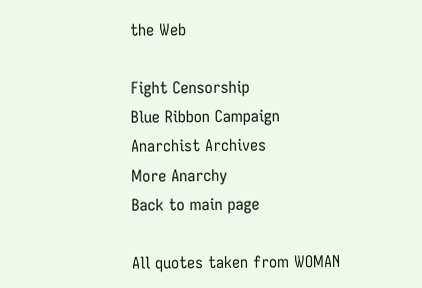the Web

Fight Censorship
Blue Ribbon Campaign
Anarchist Archives
More Anarchy
Back to main page

All quotes taken from WOMAN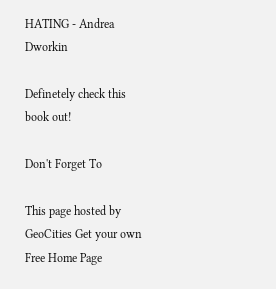HATING - Andrea Dworkin

Definetely check this book out!

Don't Forget To

This page hosted by GeoCities Get your own Free Home Page